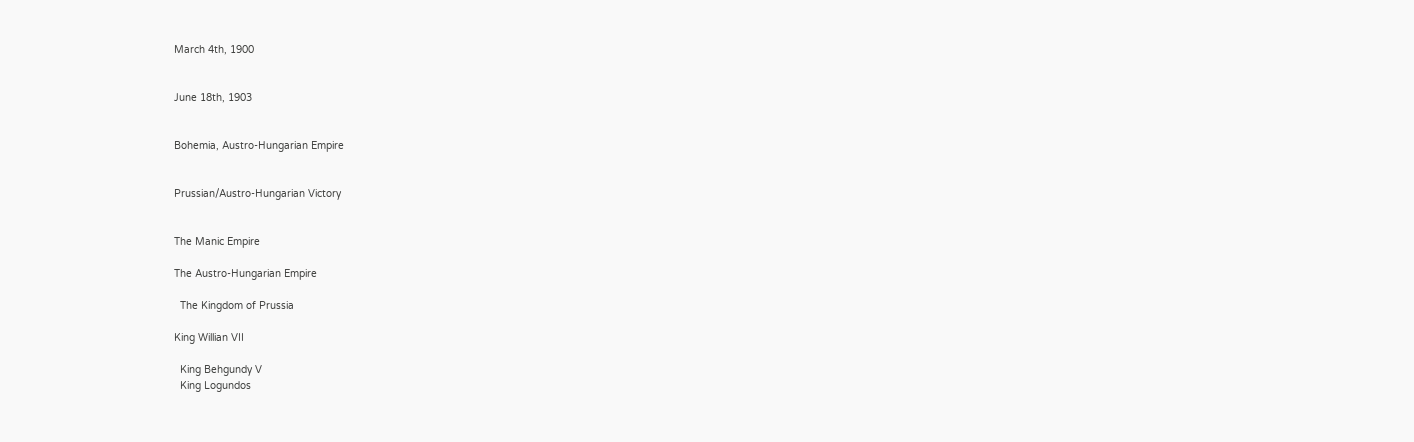March 4th, 1900


June 18th, 1903


Bohemia, Austro-Hungarian Empire


Prussian/Austro-Hungarian Victory


The Manic Empire

The Austro-Hungarian Empire

  The Kingdom of Prussia

King Willian VII

  King Behgundy V
  King Logundos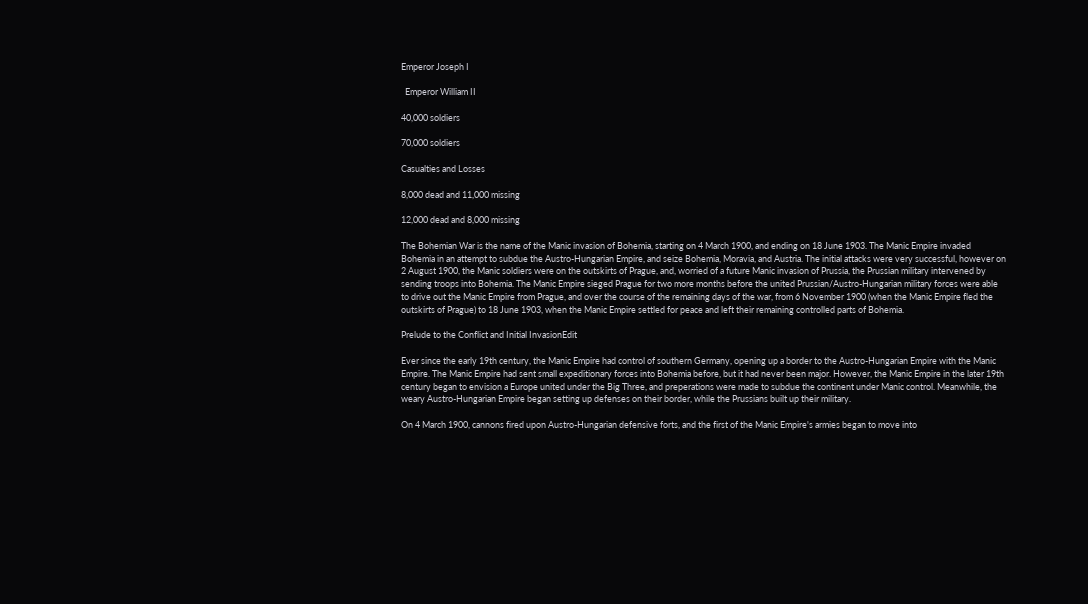Emperor Joseph I

  Emperor William II

40,000 soldiers

70,000 soldiers

Casualties and Losses

8,000 dead and 11,000 missing

12,000 dead and 8,000 missing

The Bohemian War is the name of the Manic invasion of Bohemia, starting on 4 March 1900, and ending on 18 June 1903. The Manic Empire invaded Bohemia in an attempt to subdue the Austro-Hungarian Empire, and seize Bohemia, Moravia, and Austria. The initial attacks were very successful, however on 2 August 1900, the Manic soldiers were on the outskirts of Prague, and, worried of a future Manic invasion of Prussia, the Prussian military intervened by sending troops into Bohemia. The Manic Empire sieged Prague for two more months before the united Prussian/Austro-Hungarian military forces were able to drive out the Manic Empire from Prague, and over the course of the remaining days of the war, from 6 November 1900 (when the Manic Empire fled the outskirts of Prague) to 18 June 1903, when the Manic Empire settled for peace and left their remaining controlled parts of Bohemia.

Prelude to the Conflict and Initial InvasionEdit

Ever since the early 19th century, the Manic Empire had control of southern Germany, opening up a border to the Austro-Hungarian Empire with the Manic Empire. The Manic Empire had sent small expeditionary forces into Bohemia before, but it had never been major. However, the Manic Empire in the later 19th century began to envision a Europe united under the Big Three, and preperations were made to subdue the continent under Manic control. Meanwhile, the weary Austro-Hungarian Empire began setting up defenses on their border, while the Prussians built up their military.

On 4 March 1900, cannons fired upon Austro-Hungarian defensive forts, and the first of the Manic Empire's armies began to move into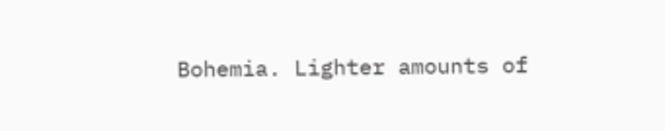Bohemia. Lighter amounts of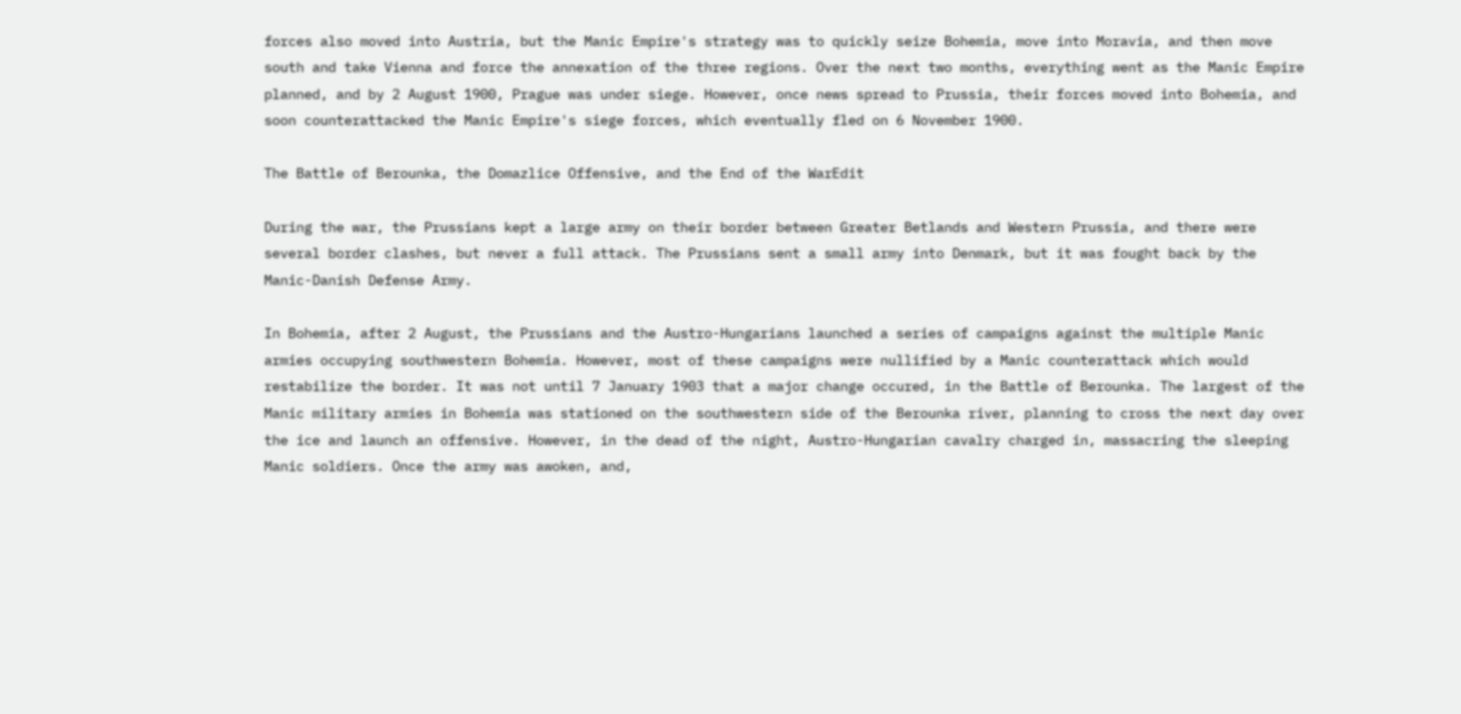forces also moved into Austria, but the Manic Empire's strategy was to quickly seize Bohemia, move into Moravia, and then move south and take Vienna and force the annexation of the three regions. Over the next two months, everything went as the Manic Empire planned, and by 2 August 1900, Prague was under siege. However, once news spread to Prussia, their forces moved into Bohemia, and soon counterattacked the Manic Empire's siege forces, which eventually fled on 6 November 1900.

The Battle of Berounka, the Domazlice Offensive, and the End of the WarEdit

During the war, the Prussians kept a large army on their border between Greater Betlands and Western Prussia, and there were several border clashes, but never a full attack. The Prussians sent a small army into Denmark, but it was fought back by the Manic-Danish Defense Army.

In Bohemia, after 2 August, the Prussians and the Austro-Hungarians launched a series of campaigns against the multiple Manic armies occupying southwestern Bohemia. However, most of these campaigns were nullified by a Manic counterattack which would restabilize the border. It was not until 7 January 1903 that a major change occured, in the Battle of Berounka. The largest of the Manic military armies in Bohemia was stationed on the southwestern side of the Berounka river, planning to cross the next day over the ice and launch an offensive. However, in the dead of the night, Austro-Hungarian cavalry charged in, massacring the sleeping Manic soldiers. Once the army was awoken, and,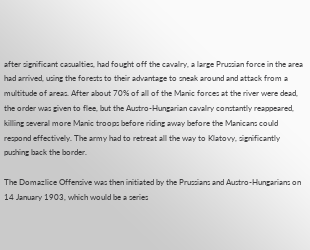after significant casualties, had fought off the cavalry, a large Prussian force in the area had arrived, using the forests to their advantage to sneak around and attack from a multitude of areas. After about 70% of all of the Manic forces at the river were dead, the order was given to flee, but the Austro-Hungarian cavalry constantly reappeared, killing several more Manic troops before riding away before the Manicans could respond effectively. The army had to retreat all the way to Klatovy, significantly pushing back the border.

The Domazlice Offensive was then initiated by the Prussians and Austro-Hungarians on 14 January 1903, which would be a series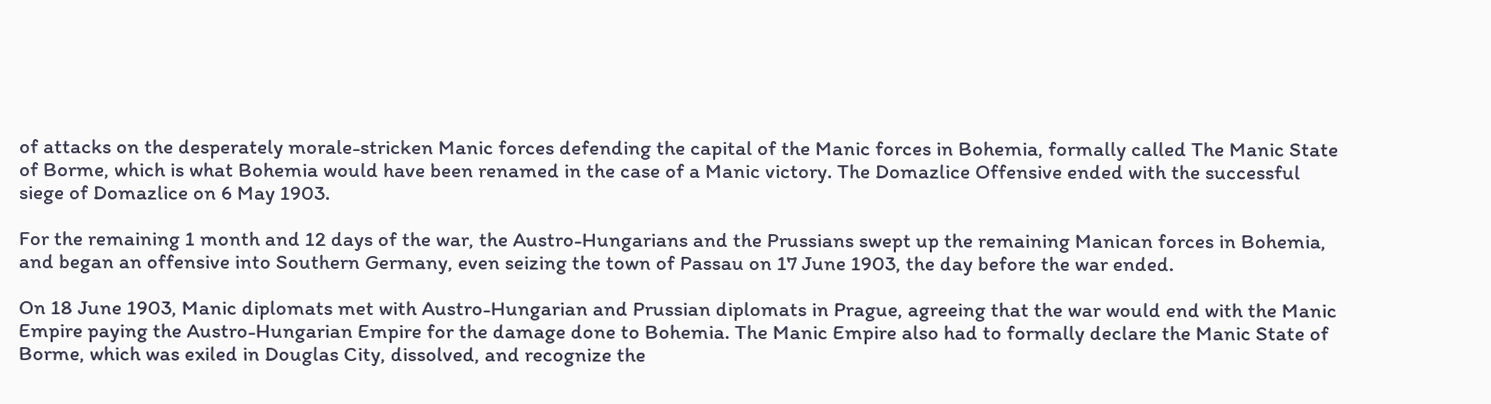of attacks on the desperately morale-stricken Manic forces defending the capital of the Manic forces in Bohemia, formally called The Manic State of Borme, which is what Bohemia would have been renamed in the case of a Manic victory. The Domazlice Offensive ended with the successful siege of Domazlice on 6 May 1903.

For the remaining 1 month and 12 days of the war, the Austro-Hungarians and the Prussians swept up the remaining Manican forces in Bohemia, and began an offensive into Southern Germany, even seizing the town of Passau on 17 June 1903, the day before the war ended.

On 18 June 1903, Manic diplomats met with Austro-Hungarian and Prussian diplomats in Prague, agreeing that the war would end with the Manic Empire paying the Austro-Hungarian Empire for the damage done to Bohemia. The Manic Empire also had to formally declare the Manic State of Borme, which was exiled in Douglas City, dissolved, and recognize the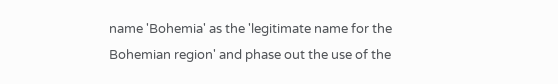name 'Bohemia' as the 'legitimate name for the Bohemian region' and phase out the use of the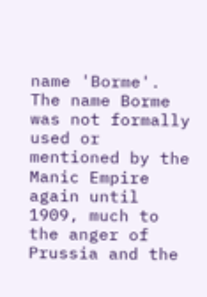name 'Borme'. The name Borme was not formally used or mentioned by the Manic Empire again until 1909, much to the anger of Prussia and the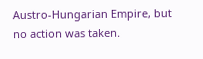Austro-Hungarian Empire, but no action was taken.